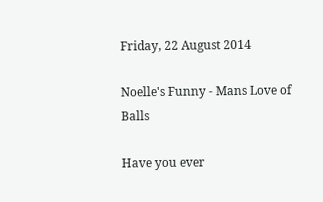Friday, 22 August 2014

Noelle's Funny - Mans Love of Balls

Have you ever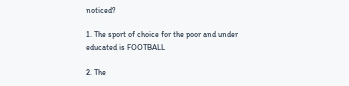noticed?

1. The sport of choice for the poor and under educated is FOOTBALL

2. The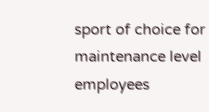sport of choice for maintenance level employees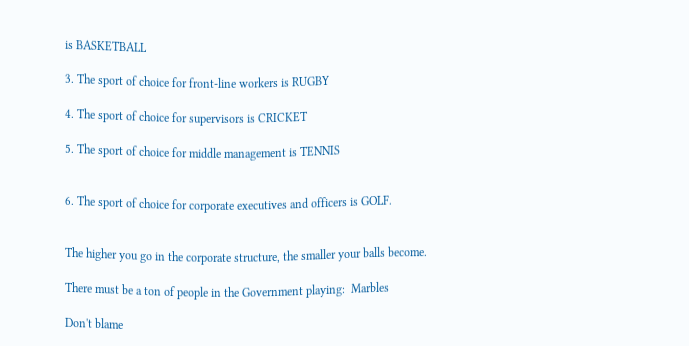is BASKETBALL

3. The sport of choice for front-line workers is RUGBY

4. The sport of choice for supervisors is CRICKET

5. The sport of choice for middle management is TENNIS


6. The sport of choice for corporate executives and officers is GOLF.


The higher you go in the corporate structure, the smaller your balls become.

There must be a ton of people in the Government playing:  Marbles

Don't blame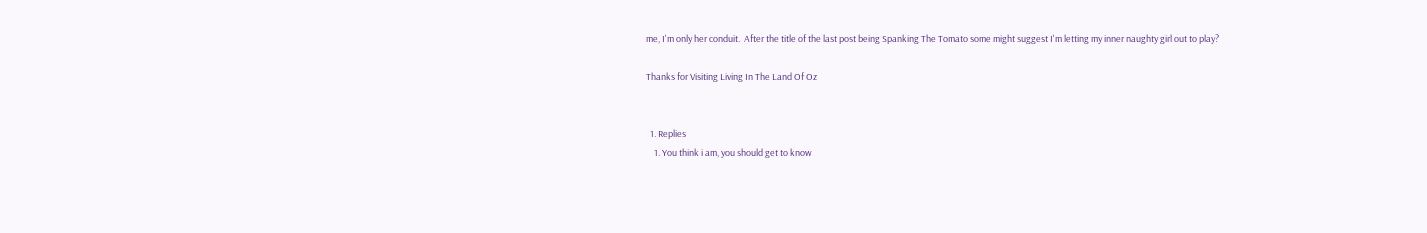me, I'm only her conduit.  After the title of the last post being Spanking The Tomato some might suggest I'm letting my inner naughty girl out to play?

Thanks for Visiting Living In The Land Of Oz


  1. Replies
    1. You think i am, you should get to know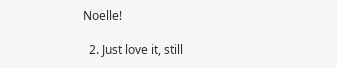Noelle!

  2. Just love it, still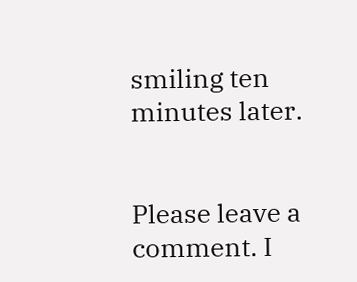smiling ten minutes later.


Please leave a comment. I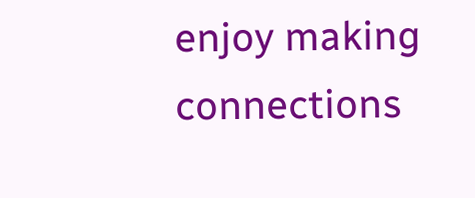enjoy making connections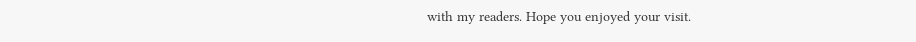with my readers. Hope you enjoyed your visit.